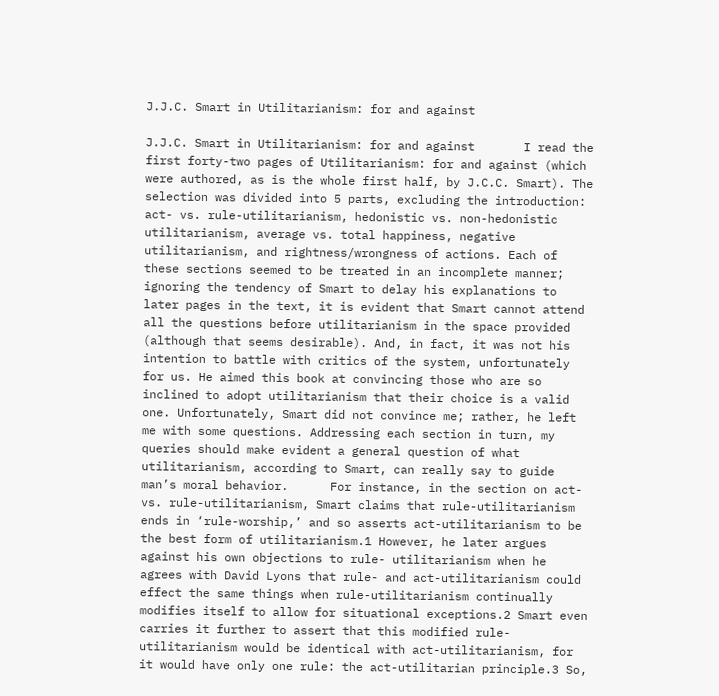J.J.C. Smart in Utilitarianism: for and against

J.J.C. Smart in Utilitarianism: for and against       I read the first forty-two pages of Utilitarianism: for and against (which were authored, as is the whole first half, by J.C.C. Smart). The selection was divided into 5 parts, excluding the introduction: act- vs. rule-utilitarianism, hedonistic vs. non-hedonistic utilitarianism, average vs. total happiness, negative utilitarianism, and rightness/wrongness of actions. Each of these sections seemed to be treated in an incomplete manner; ignoring the tendency of Smart to delay his explanations to later pages in the text, it is evident that Smart cannot attend all the questions before utilitarianism in the space provided (although that seems desirable). And, in fact, it was not his intention to battle with critics of the system, unfortunately for us. He aimed this book at convincing those who are so inclined to adopt utilitarianism that their choice is a valid one. Unfortunately, Smart did not convince me; rather, he left me with some questions. Addressing each section in turn, my queries should make evident a general question of what utilitarianism, according to Smart, can really say to guide man’s moral behavior.      For instance, in the section on act- vs. rule-utilitarianism, Smart claims that rule-utilitarianism ends in ‘rule-worship,’ and so asserts act-utilitarianism to be the best form of utilitarianism.1 However, he later argues against his own objections to rule- utilitarianism when he agrees with David Lyons that rule- and act-utilitarianism could effect the same things when rule-utilitarianism continually modifies itself to allow for situational exceptions.2 Smart even carries it further to assert that this modified rule- utilitarianism would be identical with act-utilitarianism, for it would have only one rule: the act-utilitarian principle.3 So,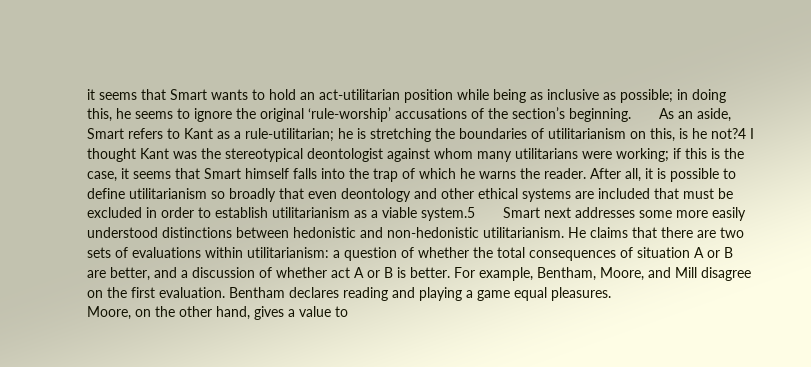it seems that Smart wants to hold an act-utilitarian position while being as inclusive as possible; in doing this, he seems to ignore the original ‘rule-worship’ accusations of the section’s beginning.       As an aside, Smart refers to Kant as a rule-utilitarian; he is stretching the boundaries of utilitarianism on this, is he not?4 I thought Kant was the stereotypical deontologist against whom many utilitarians were working; if this is the case, it seems that Smart himself falls into the trap of which he warns the reader. After all, it is possible to define utilitarianism so broadly that even deontology and other ethical systems are included that must be excluded in order to establish utilitarianism as a viable system.5       Smart next addresses some more easily understood distinctions between hedonistic and non-hedonistic utilitarianism. He claims that there are two sets of evaluations within utilitarianism: a question of whether the total consequences of situation A or B are better, and a discussion of whether act A or B is better. For example, Bentham, Moore, and Mill disagree on the first evaluation. Bentham declares reading and playing a game equal pleasures.
Moore, on the other hand, gives a value to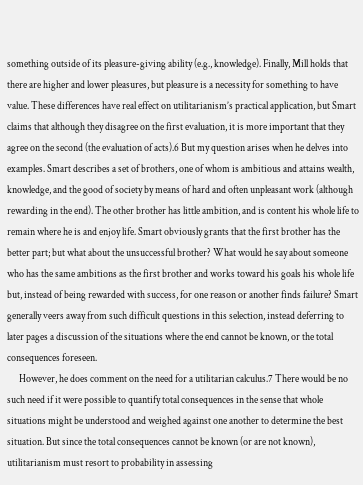something outside of its pleasure-giving ability (e.g., knowledge). Finally, Mill holds that there are higher and lower pleasures, but pleasure is a necessity for something to have value. These differences have real effect on utilitarianism’s practical application, but Smart claims that although they disagree on the first evaluation, it is more important that they agree on the second (the evaluation of acts).6 But my question arises when he delves into examples. Smart describes a set of brothers, one of whom is ambitious and attains wealth, knowledge, and the good of society by means of hard and often unpleasant work (although rewarding in the end). The other brother has little ambition, and is content his whole life to remain where he is and enjoy life. Smart obviously grants that the first brother has the better part; but what about the unsuccessful brother? What would he say about someone who has the same ambitions as the first brother and works toward his goals his whole life but, instead of being rewarded with success, for one reason or another finds failure? Smart generally veers away from such difficult questions in this selection, instead deferring to later pages a discussion of the situations where the end cannot be known, or the total consequences foreseen.
      However, he does comment on the need for a utilitarian calculus.7 There would be no such need if it were possible to quantify total consequences in the sense that whole situations might be understood and weighed against one another to determine the best situation. But since the total consequences cannot be known (or are not known), utilitarianism must resort to probability in assessing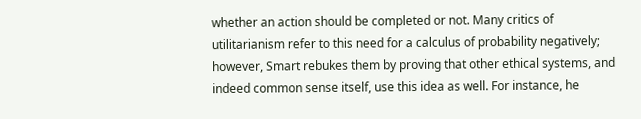whether an action should be completed or not. Many critics of utilitarianism refer to this need for a calculus of probability negatively; however, Smart rebukes them by proving that other ethical systems, and indeed common sense itself, use this idea as well. For instance, he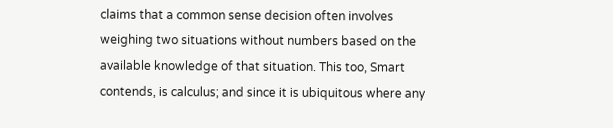claims that a common sense decision often involves weighing two situations without numbers based on the available knowledge of that situation. This too, Smart contends, is calculus; and since it is ubiquitous where any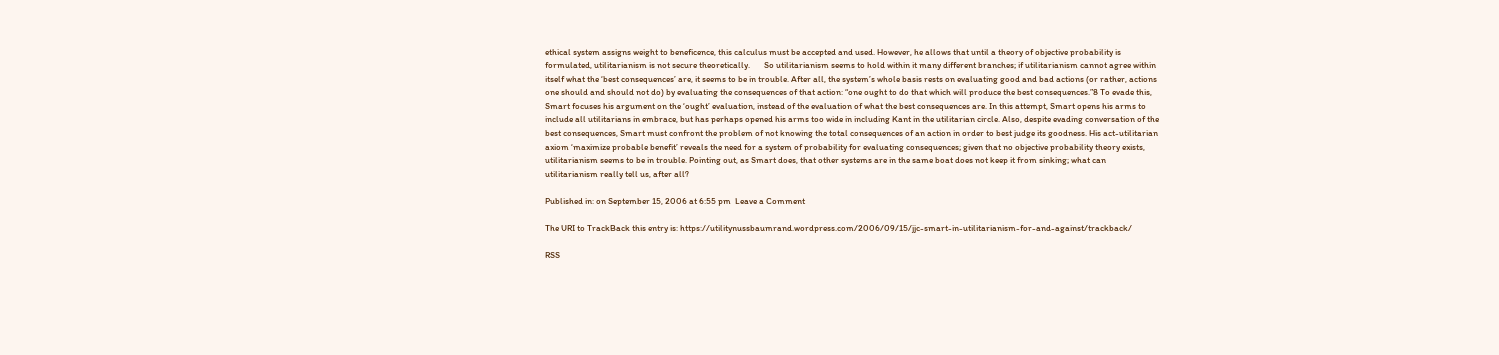ethical system assigns weight to beneficence, this calculus must be accepted and used. However, he allows that until a theory of objective probability is formulated, utilitarianism is not secure theoretically.       So utilitarianism seems to hold within it many different branches; if utilitarianism cannot agree within itself what the ‘best consequences’ are, it seems to be in trouble. After all, the system’s whole basis rests on evaluating good and bad actions (or rather, actions one should and should not do) by evaluating the consequences of that action: “one ought to do that which will produce the best consequences.”8 To evade this, Smart focuses his argument on the ‘ought’ evaluation, instead of the evaluation of what the best consequences are. In this attempt, Smart opens his arms to include all utilitarians in embrace, but has perhaps opened his arms too wide in including Kant in the utilitarian circle. Also, despite evading conversation of the best consequences, Smart must confront the problem of not knowing the total consequences of an action in order to best judge its goodness. His act-utilitarian axiom ‘maximize probable benefit’ reveals the need for a system of probability for evaluating consequences; given that no objective probability theory exists, utilitarianism seems to be in trouble. Pointing out, as Smart does, that other systems are in the same boat does not keep it from sinking; what can utilitarianism really tell us, after all?

Published in: on September 15, 2006 at 6:55 pm  Leave a Comment

The URI to TrackBack this entry is: https://utilitynussbaumrand.wordpress.com/2006/09/15/jjc-smart-in-utilitarianism-for-and-against/trackback/

RSS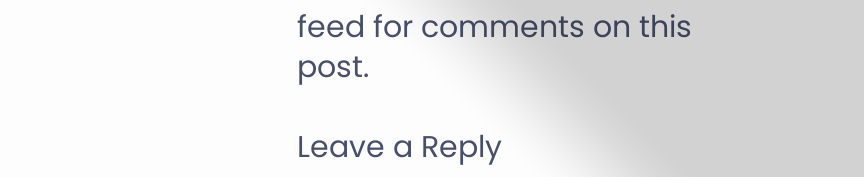feed for comments on this post.

Leave a Reply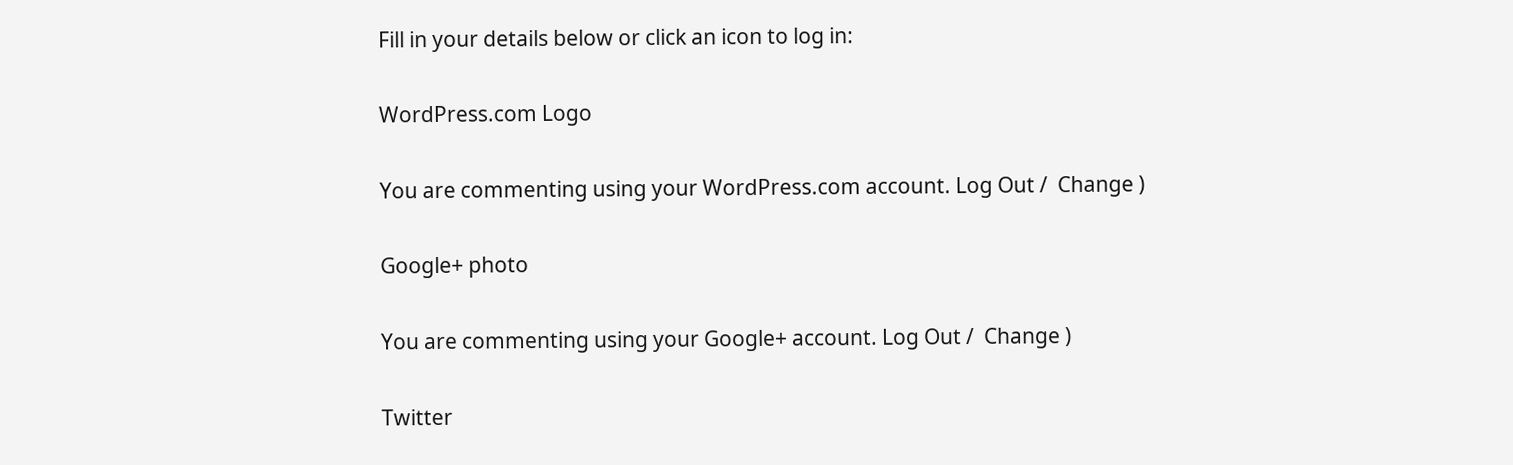Fill in your details below or click an icon to log in:

WordPress.com Logo

You are commenting using your WordPress.com account. Log Out /  Change )

Google+ photo

You are commenting using your Google+ account. Log Out /  Change )

Twitter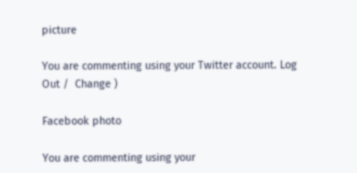picture

You are commenting using your Twitter account. Log Out /  Change )

Facebook photo

You are commenting using your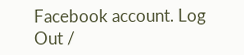Facebook account. Log Out /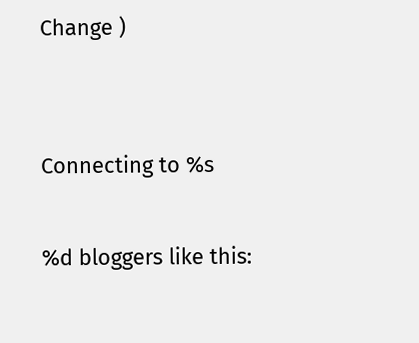Change )


Connecting to %s

%d bloggers like this: